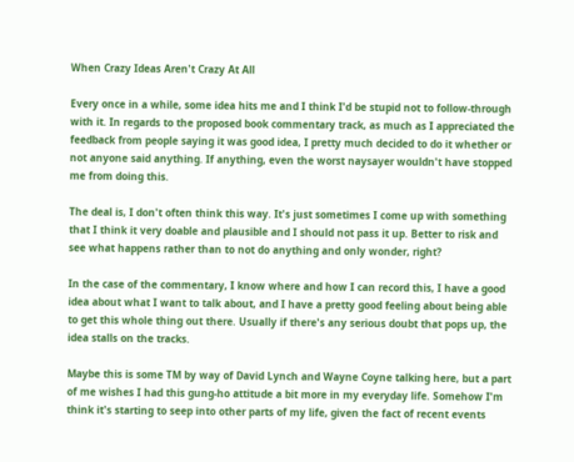When Crazy Ideas Aren't Crazy At All

Every once in a while, some idea hits me and I think I'd be stupid not to follow-through with it. In regards to the proposed book commentary track, as much as I appreciated the feedback from people saying it was good idea, I pretty much decided to do it whether or not anyone said anything. If anything, even the worst naysayer wouldn't have stopped me from doing this.

The deal is, I don't often think this way. It's just sometimes I come up with something that I think it very doable and plausible and I should not pass it up. Better to risk and see what happens rather than to not do anything and only wonder, right?

In the case of the commentary, I know where and how I can record this, I have a good idea about what I want to talk about, and I have a pretty good feeling about being able to get this whole thing out there. Usually if there's any serious doubt that pops up, the idea stalls on the tracks.

Maybe this is some TM by way of David Lynch and Wayne Coyne talking here, but a part of me wishes I had this gung-ho attitude a bit more in my everyday life. Somehow I'm think it's starting to seep into other parts of my life, given the fact of recent events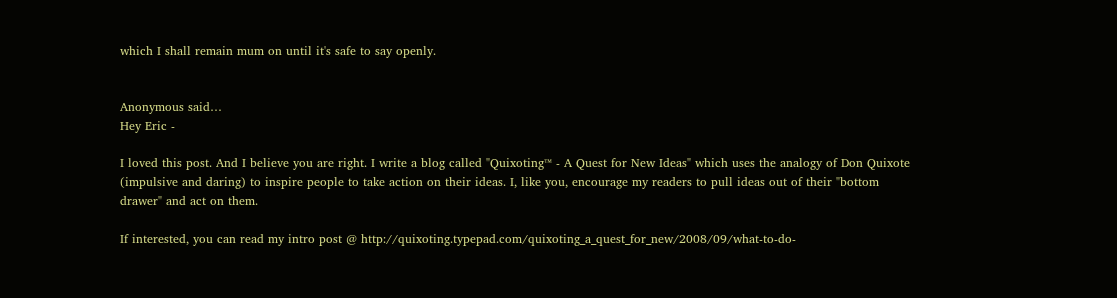which I shall remain mum on until it's safe to say openly.


Anonymous said…
Hey Eric -

I loved this post. And I believe you are right. I write a blog called "Quixoting™ - A Quest for New Ideas" which uses the analogy of Don Quixote (impulsive and daring) to inspire people to take action on their ideas. I, like you, encourage my readers to pull ideas out of their "bottom drawer" and act on them.

If interested, you can read my intro post @ http://quixoting.typepad.com/quixoting_a_quest_for_new/2008/09/what-to-do-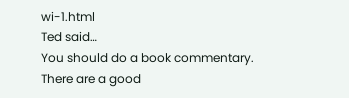wi-1.html
Ted said…
You should do a book commentary. There are a good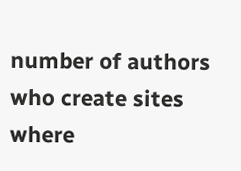number of authors who create sites where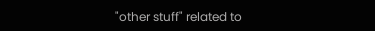"other stuff" related to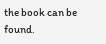the book can be found.